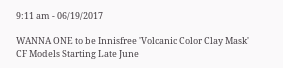9:11 am - 06/19/2017

WANNA ONE to be Innisfree 'Volcanic Color Clay Mask' CF Models Starting Late June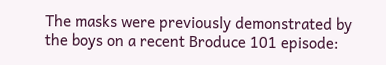The masks were previously demonstrated by the boys on a recent Broduce 101 episode: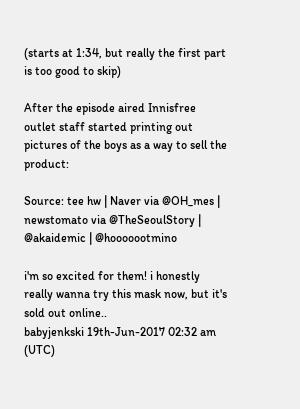(starts at 1:34, but really the first part is too good to skip)

After the episode aired Innisfree outlet staff started printing out pictures of the boys as a way to sell the product:

Source: tee hw | Naver via @OH_mes | newstomato via @TheSeoulStory | @akaidemic | @hooooootmino

i'm so excited for them! i honestly really wanna try this mask now, but it's sold out online..
babyjenkski 19th-Jun-2017 02:32 am (UTC)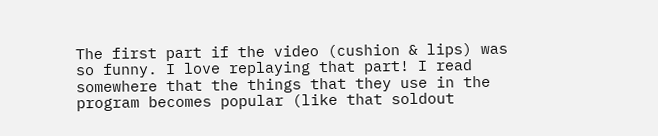The first part if the video (cushion & lips) was so funny. I love replaying that part! I read somewhere that the things that they use in the program becomes popular (like that soldout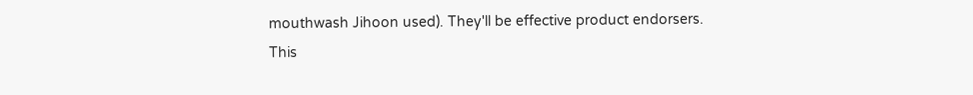mouthwash Jihoon used). They'll be effective product endorsers.
This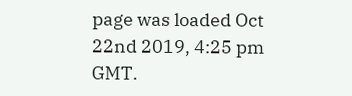page was loaded Oct 22nd 2019, 4:25 pm GMT.